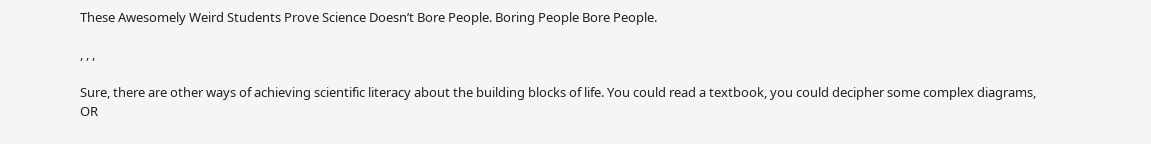These Awesomely Weird Students Prove Science Doesn’t Bore People. Boring People Bore People.

, , ,

Sure, there are other ways of achieving scientific literacy about the building blocks of life. You could read a textbook, you could decipher some complex diagrams, OR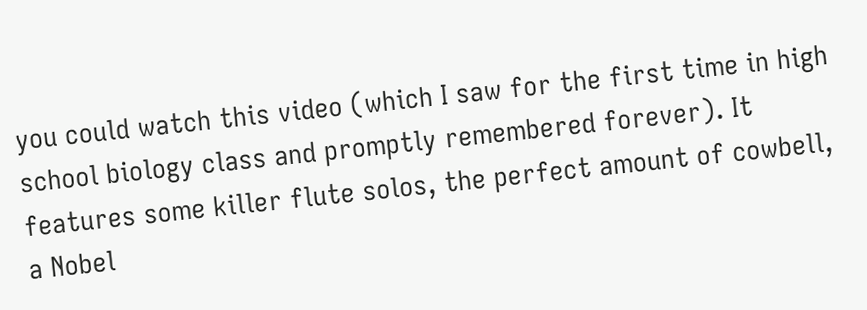you could watch this video (which I saw for the first time in high school biology class and promptly remembered forever). It features some killer flute solos, the perfect amount of cowbell, a Nobel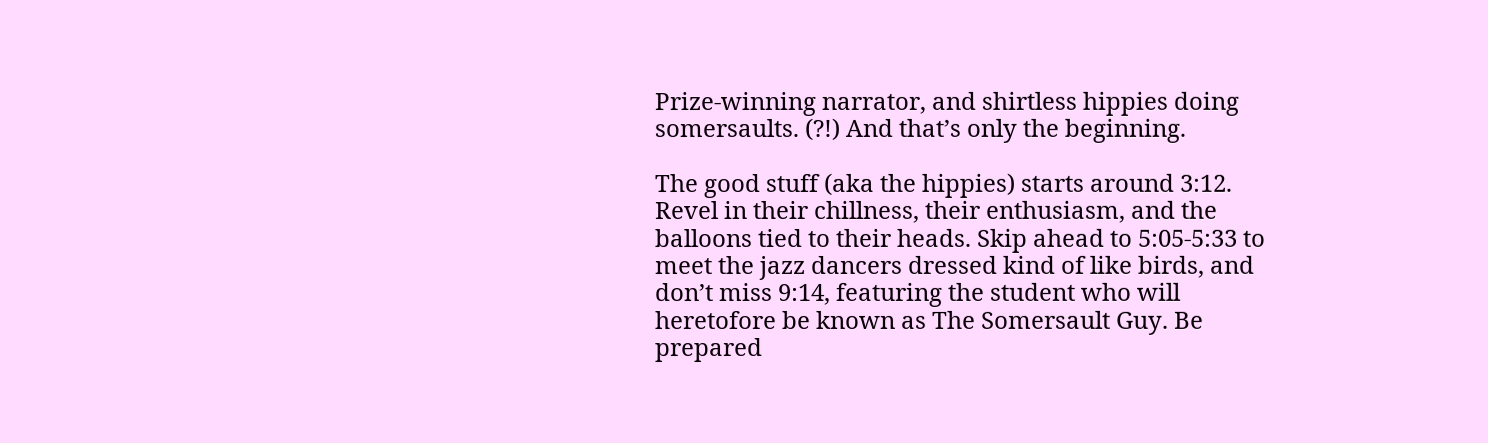Prize-winning narrator, and shirtless hippies doing somersaults. (?!) And that’s only the beginning.

The good stuff (aka the hippies) starts around 3:12. Revel in their chillness, their enthusiasm, and the balloons tied to their heads. Skip ahead to 5:05-5:33 to meet the jazz dancers dressed kind of like birds, and don’t miss 9:14, featuring the student who will heretofore be known as The Somersault Guy. Be prepared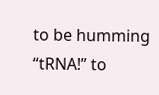to be humming “tRNA!” to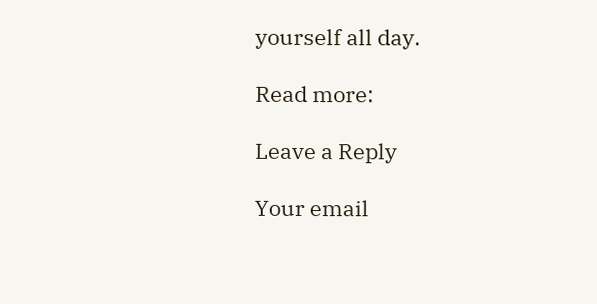yourself all day.

Read more:

Leave a Reply

Your email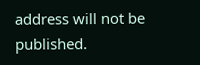address will not be published.